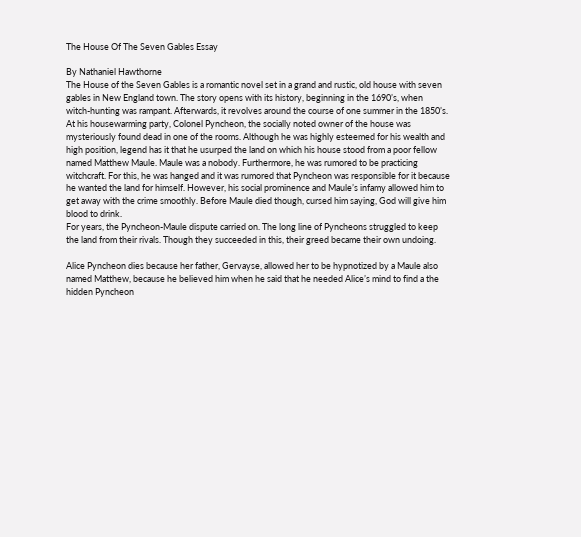The House Of The Seven Gables Essay

By Nathaniel Hawthorne
The House of the Seven Gables is a romantic novel set in a grand and rustic, old house with seven
gables in New England town. The story opens with its history, beginning in the 1690’s, when
witch-hunting was rampant. Afterwards, it revolves around the course of one summer in the 1850’s.
At his housewarming party, Colonel Pyncheon, the socially noted owner of the house was
mysteriously found dead in one of the rooms. Although he was highly esteemed for his wealth and
high position, legend has it that he usurped the land on which his house stood from a poor fellow
named Matthew Maule. Maule was a nobody. Furthermore, he was rumored to be practicing
witchcraft. For this, he was hanged and it was rumored that Pyncheon was responsible for it because
he wanted the land for himself. However, his social prominence and Maule’s infamy allowed him to
get away with the crime smoothly. Before Maule died though, cursed him saying, God will give him
blood to drink.
For years, the Pyncheon-Maule dispute carried on. The long line of Pyncheons struggled to keep
the land from their rivals. Though they succeeded in this, their greed became their own undoing.

Alice Pyncheon dies because her father, Gervayse, allowed her to be hypnotized by a Maule also
named Matthew, because he believed him when he said that he needed Alice’s mind to find a the
hidden Pyncheon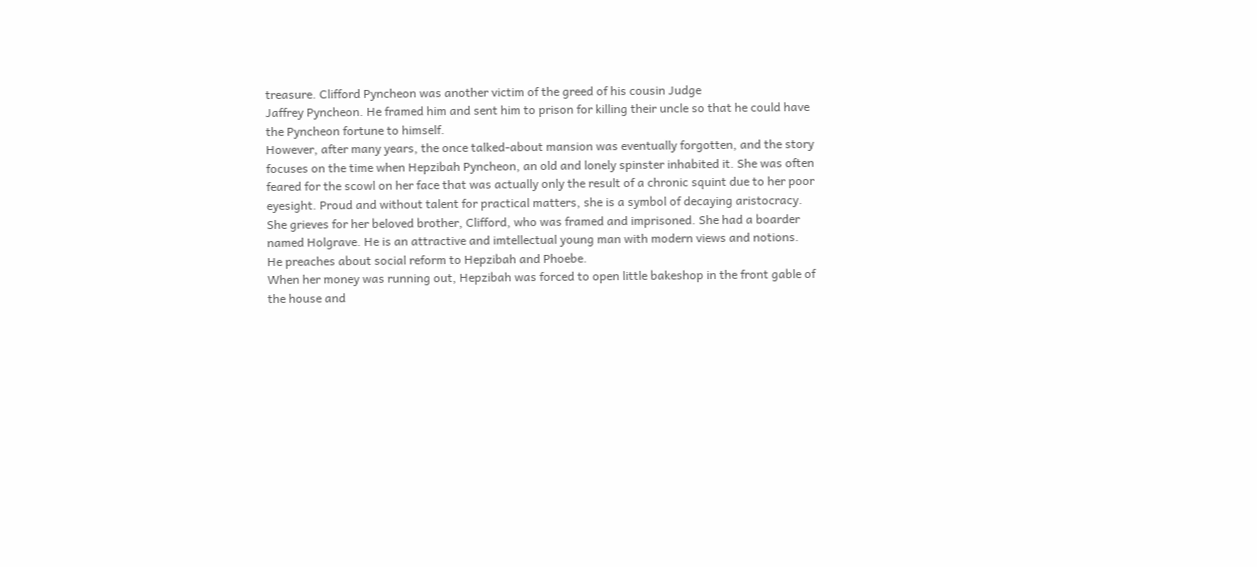treasure. Clifford Pyncheon was another victim of the greed of his cousin Judge
Jaffrey Pyncheon. He framed him and sent him to prison for killing their uncle so that he could have
the Pyncheon fortune to himself.
However, after many years, the once talked-about mansion was eventually forgotten, and the story
focuses on the time when Hepzibah Pyncheon, an old and lonely spinster inhabited it. She was often
feared for the scowl on her face that was actually only the result of a chronic squint due to her poor
eyesight. Proud and without talent for practical matters, she is a symbol of decaying aristocracy.
She grieves for her beloved brother, Clifford, who was framed and imprisoned. She had a boarder
named Holgrave. He is an attractive and imtellectual young man with modern views and notions.
He preaches about social reform to Hepzibah and Phoebe.
When her money was running out, Hepzibah was forced to open little bakeshop in the front gable of
the house and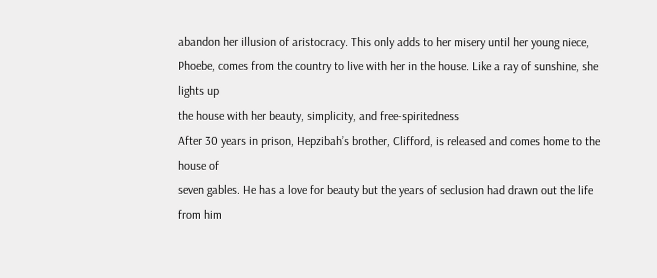abandon her illusion of aristocracy. This only adds to her misery until her young niece,
Phoebe, comes from the country to live with her in the house. Like a ray of sunshine, she lights up
the house with her beauty, simplicity, and free-spiritedness
After 30 years in prison, Hepzibah’s brother, Clifford, is released and comes home to the house of
seven gables. He has a love for beauty but the years of seclusion had drawn out the life from him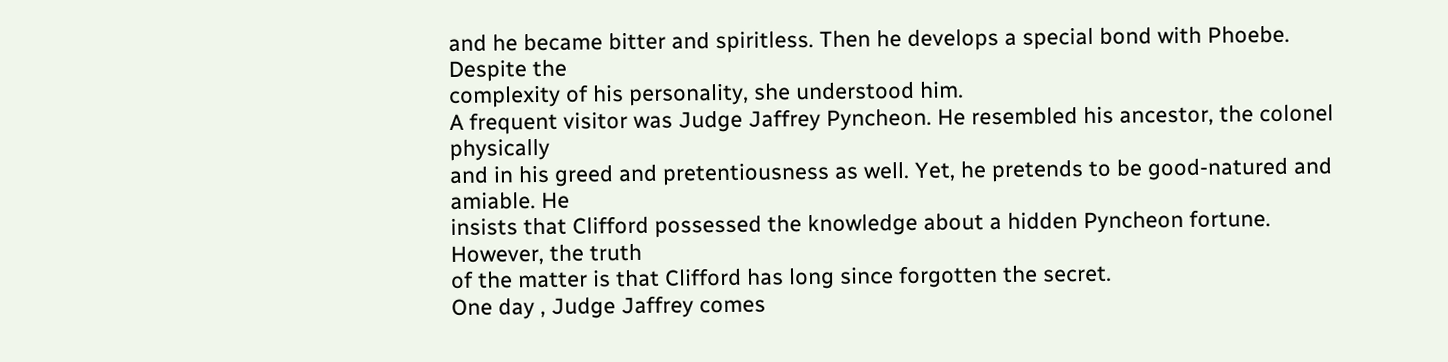and he became bitter and spiritless. Then he develops a special bond with Phoebe. Despite the
complexity of his personality, she understood him.
A frequent visitor was Judge Jaffrey Pyncheon. He resembled his ancestor, the colonel physically
and in his greed and pretentiousness as well. Yet, he pretends to be good-natured and amiable. He
insists that Clifford possessed the knowledge about a hidden Pyncheon fortune. However, the truth
of the matter is that Clifford has long since forgotten the secret.
One day , Judge Jaffrey comes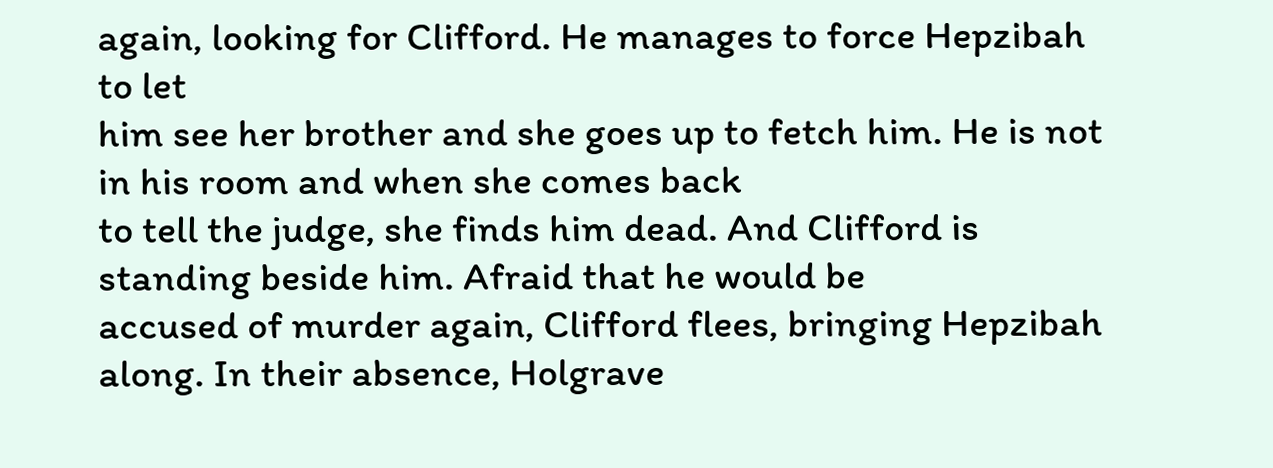again, looking for Clifford. He manages to force Hepzibah to let
him see her brother and she goes up to fetch him. He is not in his room and when she comes back
to tell the judge, she finds him dead. And Clifford is standing beside him. Afraid that he would be
accused of murder again, Clifford flees, bringing Hepzibah along. In their absence, Holgrave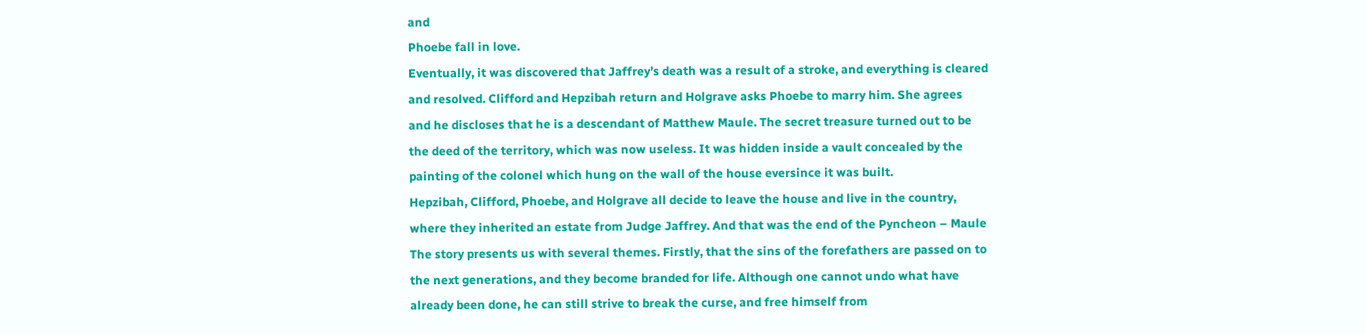and
Phoebe fall in love.
Eventually, it was discovered that Jaffrey’s death was a result of a stroke, and everything is cleared
and resolved. Clifford and Hepzibah return and Holgrave asks Phoebe to marry him. She agrees
and he discloses that he is a descendant of Matthew Maule. The secret treasure turned out to be
the deed of the territory, which was now useless. It was hidden inside a vault concealed by the
painting of the colonel which hung on the wall of the house eversince it was built.
Hepzibah, Clifford, Phoebe, and Holgrave all decide to leave the house and live in the country,
where they inherited an estate from Judge Jaffrey. And that was the end of the Pyncheon – Maule
The story presents us with several themes. Firstly, that the sins of the forefathers are passed on to
the next generations, and they become branded for life. Although one cannot undo what have
already been done, he can still strive to break the curse, and free himself from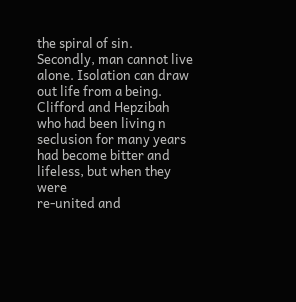the spiral of sin.
Secondly, man cannot live alone. Isolation can draw out life from a being. Clifford and Hepzibah
who had been living n seclusion for many years had become bitter and lifeless, but when they were
re-united and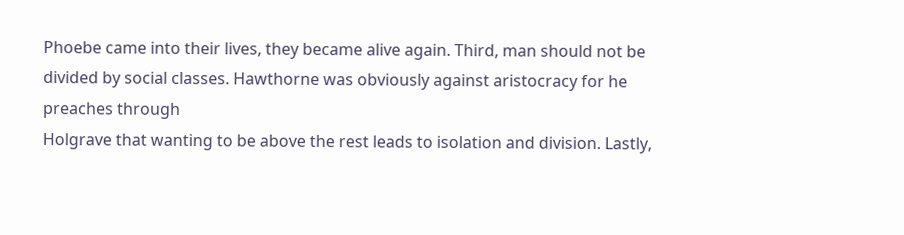Phoebe came into their lives, they became alive again. Third, man should not be
divided by social classes. Hawthorne was obviously against aristocracy for he preaches through
Holgrave that wanting to be above the rest leads to isolation and division. Lastly,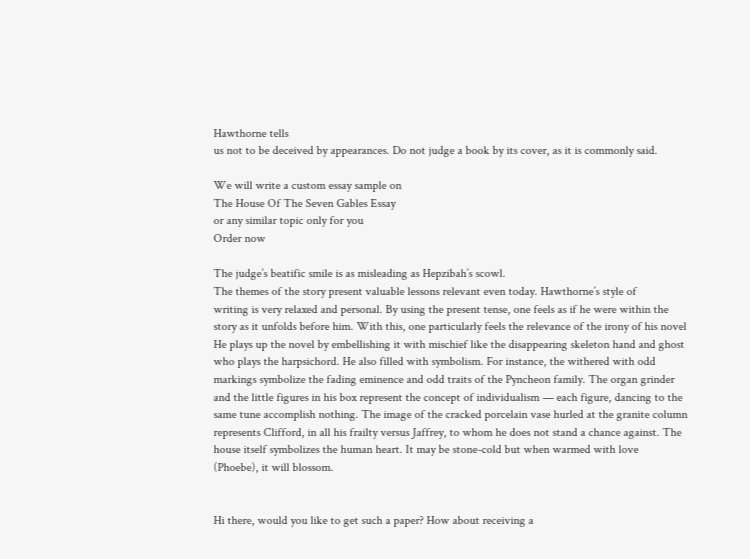Hawthorne tells
us not to be deceived by appearances. Do not judge a book by its cover, as it is commonly said.

We will write a custom essay sample on
The House Of The Seven Gables Essay
or any similar topic only for you
Order now

The judge’s beatific smile is as misleading as Hepzibah’s scowl.
The themes of the story present valuable lessons relevant even today. Hawthorne’s style of
writing is very relaxed and personal. By using the present tense, one feels as if he were within the
story as it unfolds before him. With this, one particularly feels the relevance of the irony of his novel
He plays up the novel by embellishing it with mischief like the disappearing skeleton hand and ghost
who plays the harpsichord. He also filled with symbolism. For instance, the withered with odd
markings symbolize the fading eminence and odd traits of the Pyncheon family. The organ grinder
and the little figures in his box represent the concept of individualism — each figure, dancing to the
same tune accomplish nothing. The image of the cracked porcelain vase hurled at the granite column
represents Clifford, in all his frailty versus Jaffrey, to whom he does not stand a chance against. The
house itself symbolizes the human heart. It may be stone-cold but when warmed with love
(Phoebe), it will blossom.


Hi there, would you like to get such a paper? How about receiving a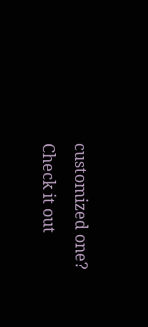customized one? Check it out